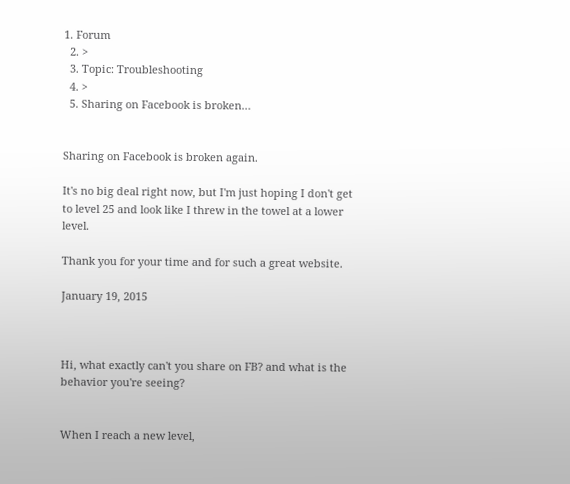1. Forum
  2. >
  3. Topic: Troubleshooting
  4. >
  5. Sharing on Facebook is broken…


Sharing on Facebook is broken again.

It's no big deal right now, but I'm just hoping I don't get to level 25 and look like I threw in the towel at a lower level.

Thank you for your time and for such a great website.

January 19, 2015



Hi, what exactly can't you share on FB? and what is the behavior you're seeing?


When I reach a new level,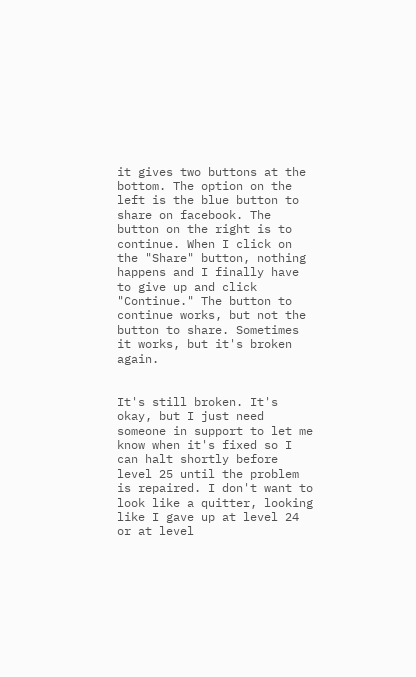it gives two buttons at the bottom. The option on the left is the blue button to share on facebook. The button on the right is to continue. When I click on the "Share" button, nothing happens and I finally have to give up and click "Continue." The button to continue works, but not the button to share. Sometimes it works, but it's broken again.


It's still broken. It's okay, but I just need someone in support to let me know when it's fixed so I can halt shortly before level 25 until the problem is repaired. I don't want to look like a quitter, looking like I gave up at level 24 or at level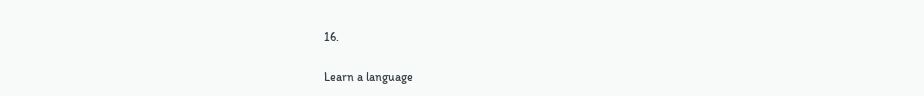16.

Learn a language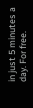in just 5 minutes a day. For free.